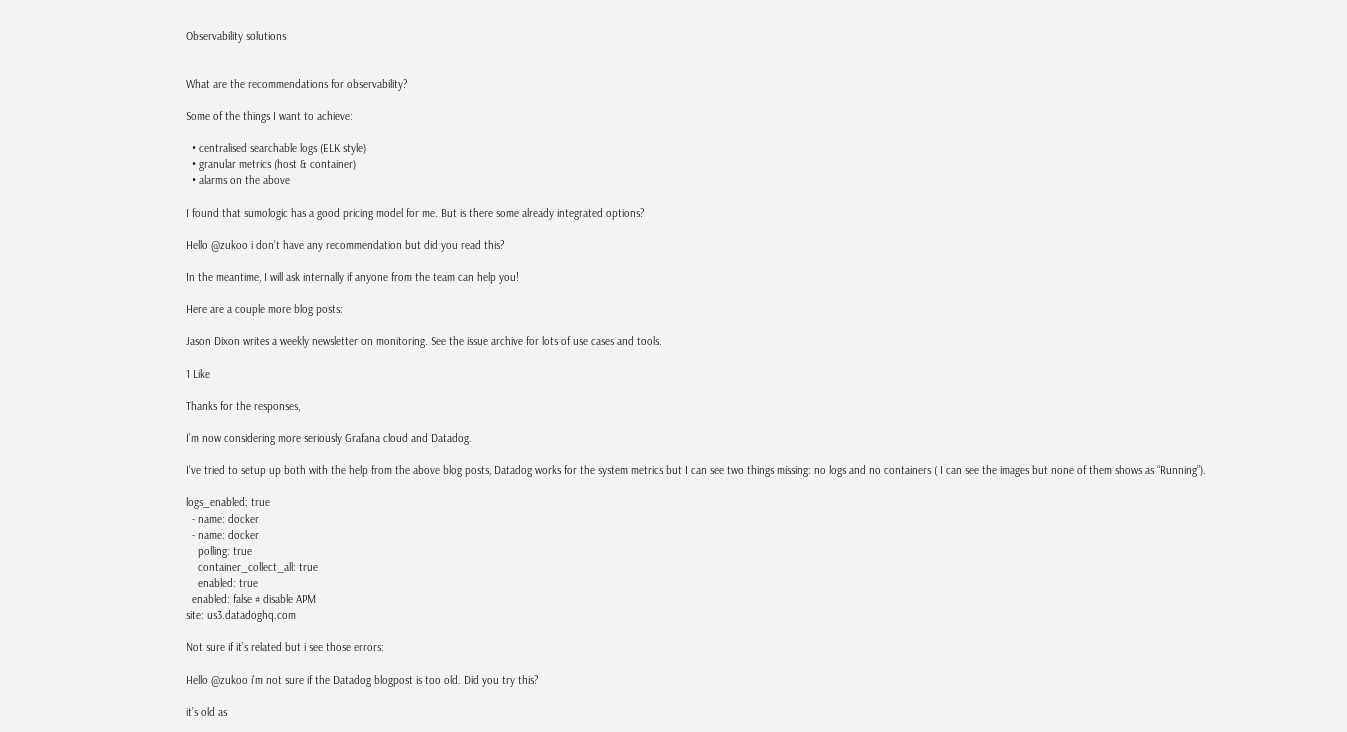Observability solutions


What are the recommendations for observability?

Some of the things I want to achieve:

  • centralised searchable logs (ELK style)
  • granular metrics (host & container)
  • alarms on the above

I found that sumologic has a good pricing model for me. But is there some already integrated options?

Hello @zukoo i don’t have any recommendation but did you read this?

In the meantime, I will ask internally if anyone from the team can help you!

Here are a couple more blog posts:

Jason Dixon writes a weekly newsletter on monitoring. See the issue archive for lots of use cases and tools.

1 Like

Thanks for the responses,

I’m now considering more seriously Grafana cloud and Datadog.

I’ve tried to setup up both with the help from the above blog posts, Datadog works for the system metrics but I can see two things missing: no logs and no containers ( I can see the images but none of them shows as “Running”).

logs_enabled: true
  - name: docker
  - name: docker
    polling: true
    container_collect_all: true
    enabled: true
  enabled: false # disable APM
site: us3.datadoghq.com

Not sure if it’s related but i see those errors:

Hello @zukoo i’m not sure if the Datadog blogpost is too old. Did you try this?

it’s old as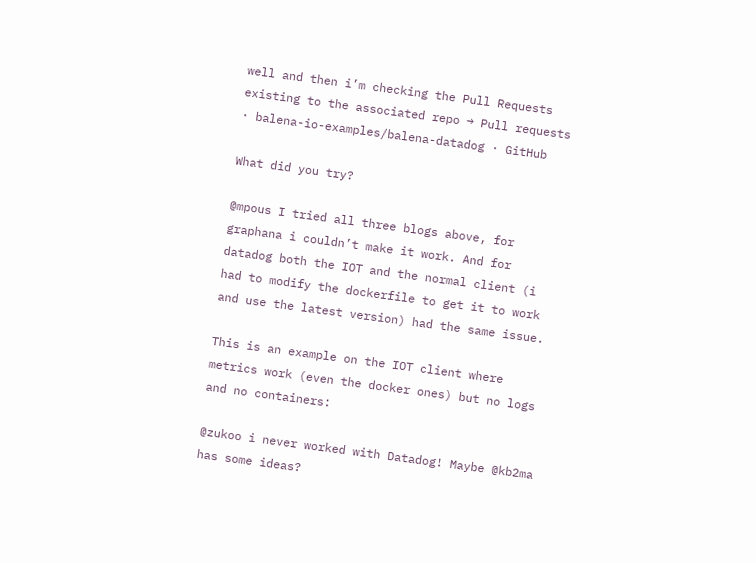well and then i’m checking the Pull Requests existing to the associated repo → Pull requests · balena-io-examples/balena-datadog · GitHub

What did you try?

@mpous I tried all three blogs above, for graphana i couldn’t make it work. And for datadog both the IOT and the normal client (i had to modify the dockerfile to get it to work and use the latest version) had the same issue.

This is an example on the IOT client where metrics work (even the docker ones) but no logs and no containers:

@zukoo i never worked with Datadog! Maybe @kb2ma has some ideas?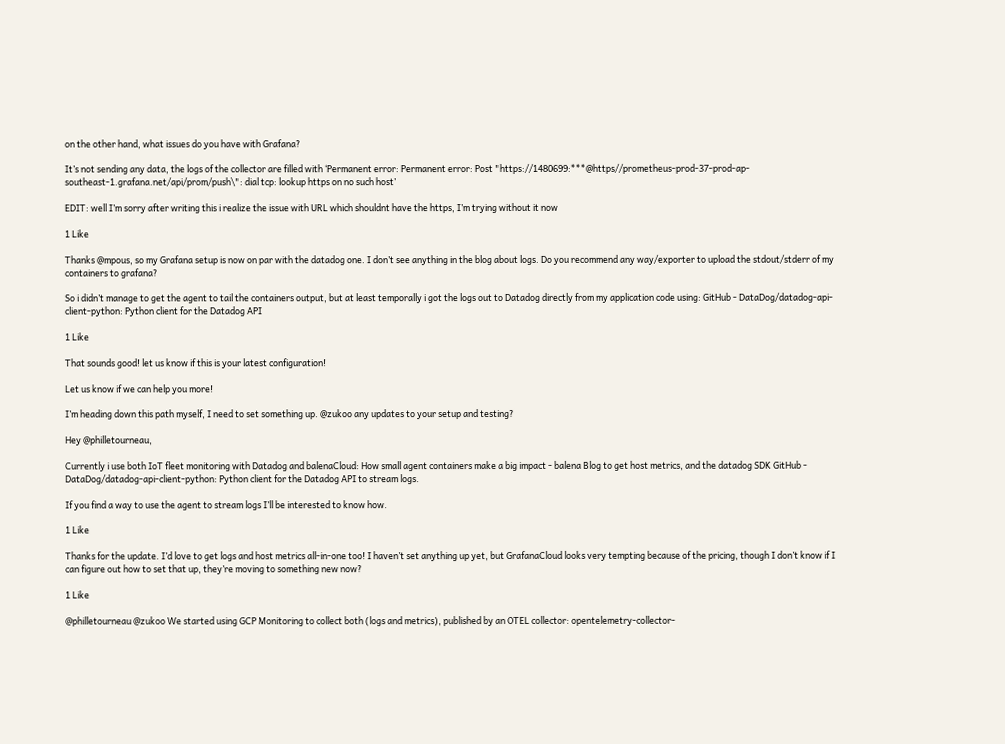on the other hand, what issues do you have with Grafana?

It’s not sending any data, the logs of the collector are filled with ‘Permanent error: Permanent error: Post "https://1480699:***@https//prometheus-prod-37-prod-ap-southeast-1.grafana.net/api/prom/push\": dial tcp: lookup https on no such host’

EDIT: well I’m sorry after writing this i realize the issue with URL which shouldnt have the https, I’m trying without it now

1 Like

Thanks @mpous, so my Grafana setup is now on par with the datadog one. I don’t see anything in the blog about logs. Do you recommend any way/exporter to upload the stdout/stderr of my containers to grafana?

So i didn’t manage to get the agent to tail the containers output, but at least temporally i got the logs out to Datadog directly from my application code using: GitHub - DataDog/datadog-api-client-python: Python client for the Datadog API

1 Like

That sounds good! let us know if this is your latest configuration!

Let us know if we can help you more!

I’m heading down this path myself, I need to set something up. @zukoo any updates to your setup and testing?

Hey @philletourneau,

Currently i use both IoT fleet monitoring with Datadog and balenaCloud: How small agent containers make a big impact - balena Blog to get host metrics, and the datadog SDK GitHub - DataDog/datadog-api-client-python: Python client for the Datadog API to stream logs.

If you find a way to use the agent to stream logs I’ll be interested to know how.

1 Like

Thanks for the update. I’d love to get logs and host metrics all-in-one too! I haven’t set anything up yet, but GrafanaCloud looks very tempting because of the pricing, though I don’t know if I can figure out how to set that up, they’re moving to something new now?

1 Like

@philletourneau @zukoo We started using GCP Monitoring to collect both (logs and metrics), published by an OTEL collector: opentelemetry-collector-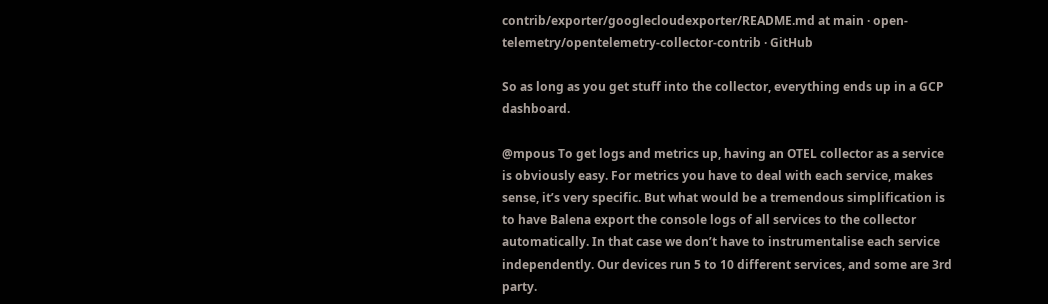contrib/exporter/googlecloudexporter/README.md at main · open-telemetry/opentelemetry-collector-contrib · GitHub

So as long as you get stuff into the collector, everything ends up in a GCP dashboard.

@mpous To get logs and metrics up, having an OTEL collector as a service is obviously easy. For metrics you have to deal with each service, makes sense, it’s very specific. But what would be a tremendous simplification is to have Balena export the console logs of all services to the collector automatically. In that case we don’t have to instrumentalise each service independently. Our devices run 5 to 10 different services, and some are 3rd party.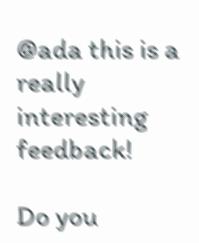@ada this is a really interesting feedback!

Do you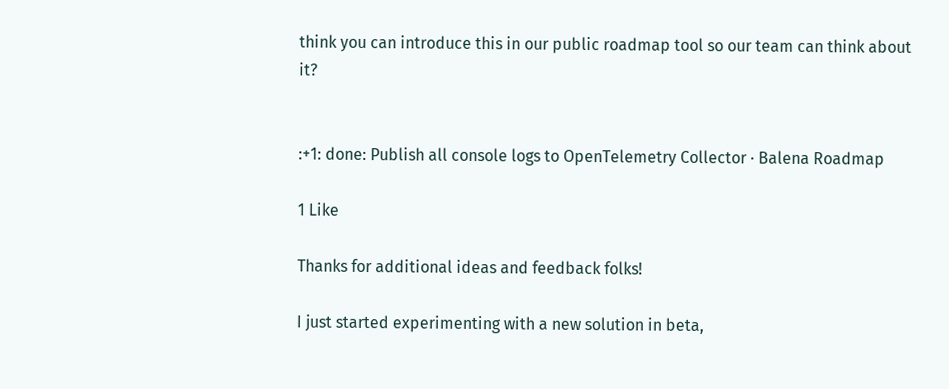think you can introduce this in our public roadmap tool so our team can think about it?


:+1: done: Publish all console logs to OpenTelemetry Collector · Balena Roadmap

1 Like

Thanks for additional ideas and feedback folks!

I just started experimenting with a new solution in beta,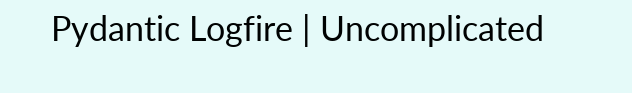Pydantic Logfire | Uncomplicated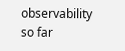observability so far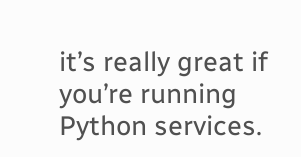it’s really great if you’re running Python services.